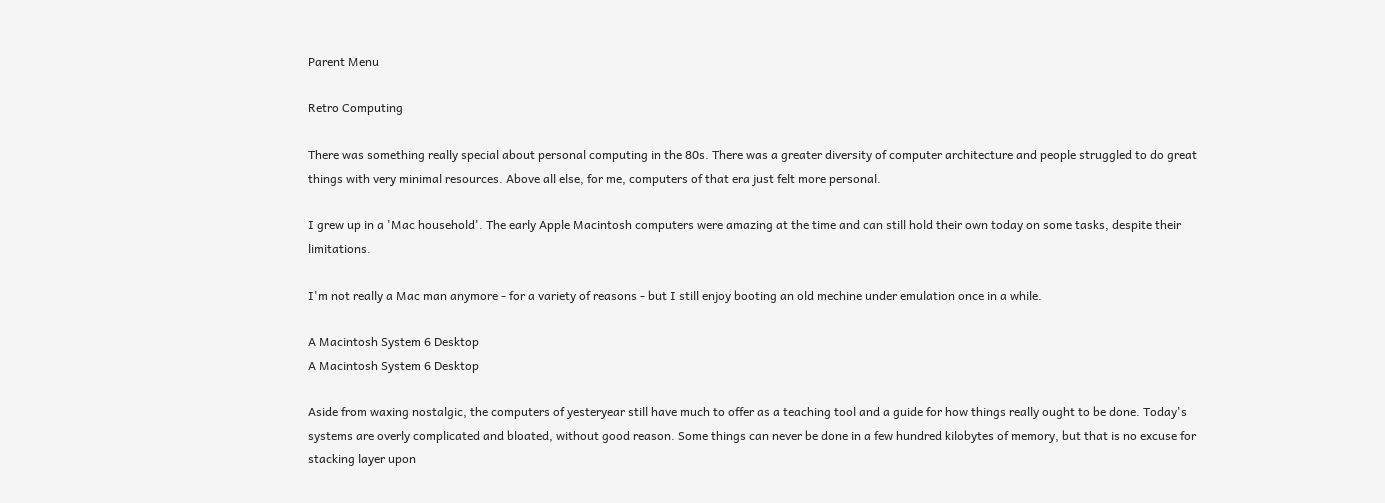Parent Menu

Retro Computing

There was something really special about personal computing in the 80s. There was a greater diversity of computer architecture and people struggled to do great things with very minimal resources. Above all else, for me, computers of that era just felt more personal.

I grew up in a 'Mac household'. The early Apple Macintosh computers were amazing at the time and can still hold their own today on some tasks, despite their limitations.

I'm not really a Mac man anymore - for a variety of reasons - but I still enjoy booting an old mechine under emulation once in a while.

A Macintosh System 6 Desktop
A Macintosh System 6 Desktop

Aside from waxing nostalgic, the computers of yesteryear still have much to offer as a teaching tool and a guide for how things really ought to be done. Today's systems are overly complicated and bloated, without good reason. Some things can never be done in a few hundred kilobytes of memory, but that is no excuse for stacking layer upon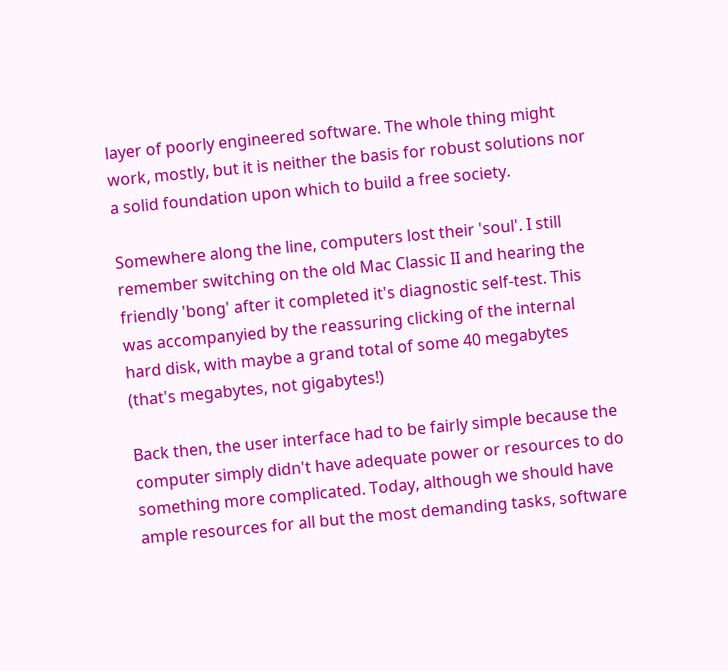layer of poorly engineered software. The whole thing might work, mostly, but it is neither the basis for robust solutions nor a solid foundation upon which to build a free society.

Somewhere along the line, computers lost their 'soul'. I still remember switching on the old Mac Classic II and hearing the friendly 'bong' after it completed it's diagnostic self-test. This was accompanyied by the reassuring clicking of the internal hard disk, with maybe a grand total of some 40 megabytes (that's megabytes, not gigabytes!)

Back then, the user interface had to be fairly simple because the computer simply didn't have adequate power or resources to do something more complicated. Today, although we should have ample resources for all but the most demanding tasks, software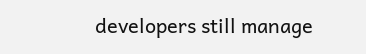developers still manage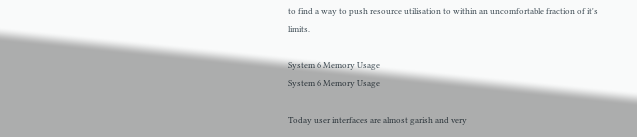to find a way to push resource utilisation to within an uncomfortable fraction of it's limits.

System 6 Memory Usage
System 6 Memory Usage

Today user interfaces are almost garish and very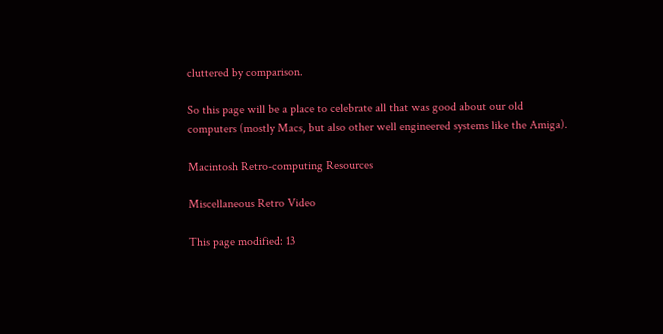cluttered by comparison.

So this page will be a place to celebrate all that was good about our old computers (mostly Macs, but also other well engineered systems like the Amiga).

Macintosh Retro-computing Resources

Miscellaneous Retro Video

This page modified: 13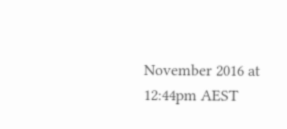November 2016 at 12:44pm AEST